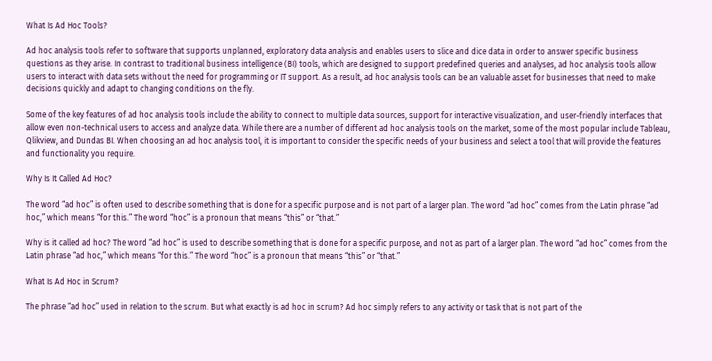What Is Ad Hoc Tools?

Ad hoc analysis tools refer to software that supports unplanned, exploratory data analysis and enables users to slice and dice data in order to answer specific business questions as they arise. In contrast to traditional business intelligence (BI) tools, which are designed to support predefined queries and analyses, ad hoc analysis tools allow users to interact with data sets without the need for programming or IT support. As a result, ad hoc analysis tools can be an valuable asset for businesses that need to make decisions quickly and adapt to changing conditions on the fly.

Some of the key features of ad hoc analysis tools include the ability to connect to multiple data sources, support for interactive visualization, and user-friendly interfaces that allow even non-technical users to access and analyze data. While there are a number of different ad hoc analysis tools on the market, some of the most popular include Tableau, Qlikview, and Dundas BI. When choosing an ad hoc analysis tool, it is important to consider the specific needs of your business and select a tool that will provide the features and functionality you require.

Why Is It Called Ad Hoc?

The word “ad hoc” is often used to describe something that is done for a specific purpose and is not part of a larger plan. The word “ad hoc” comes from the Latin phrase “ad hoc,” which means “for this.” The word “hoc” is a pronoun that means “this” or “that.”

Why is it called ad hoc? The word “ad hoc” is used to describe something that is done for a specific purpose, and not as part of a larger plan. The word “ad hoc” comes from the Latin phrase “ad hoc,” which means “for this.” The word “hoc” is a pronoun that means “this” or “that.”

What Is Ad Hoc in Scrum?

The phrase “ad hoc” used in relation to the scrum. But what exactly is ad hoc in scrum? Ad hoc simply refers to any activity or task that is not part of the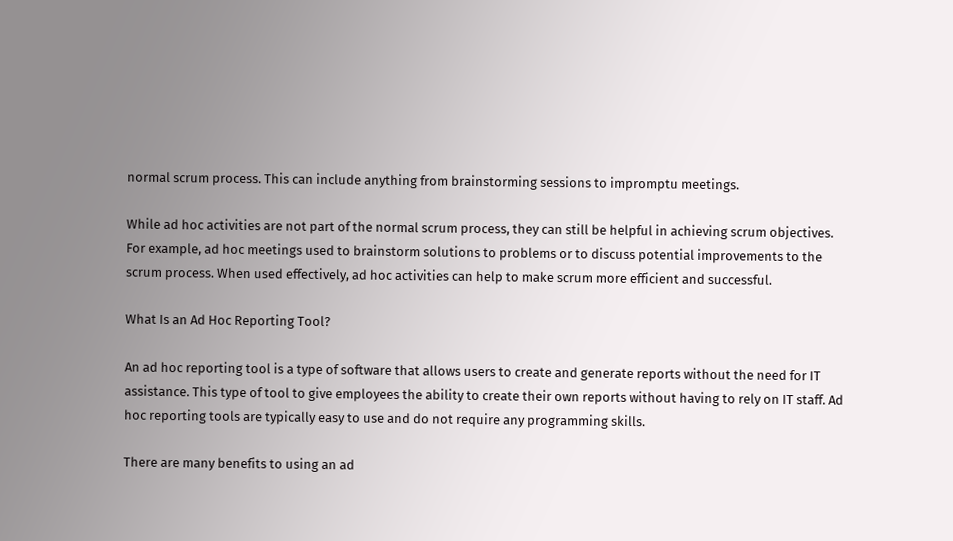normal scrum process. This can include anything from brainstorming sessions to impromptu meetings.

While ad hoc activities are not part of the normal scrum process, they can still be helpful in achieving scrum objectives. For example, ad hoc meetings used to brainstorm solutions to problems or to discuss potential improvements to the scrum process. When used effectively, ad hoc activities can help to make scrum more efficient and successful.

What Is an Ad Hoc Reporting Tool?

An ad hoc reporting tool is a type of software that allows users to create and generate reports without the need for IT assistance. This type of tool to give employees the ability to create their own reports without having to rely on IT staff. Ad hoc reporting tools are typically easy to use and do not require any programming skills.

There are many benefits to using an ad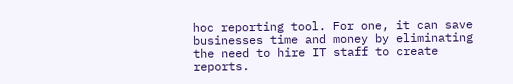hoc reporting tool. For one, it can save businesses time and money by eliminating the need to hire IT staff to create reports.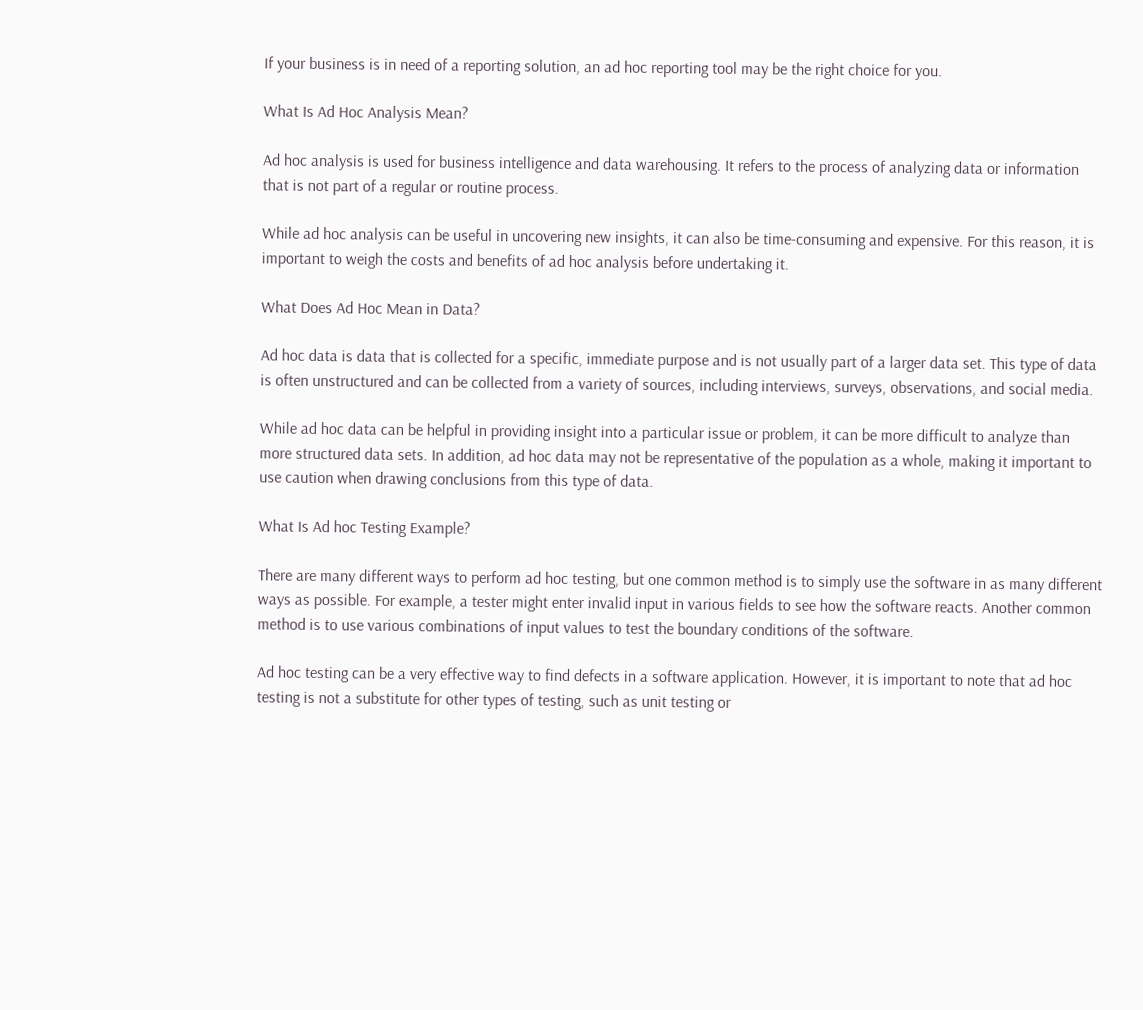If your business is in need of a reporting solution, an ad hoc reporting tool may be the right choice for you.

What Is Ad Hoc Analysis Mean?

Ad hoc analysis is used for business intelligence and data warehousing. It refers to the process of analyzing data or information that is not part of a regular or routine process.

While ad hoc analysis can be useful in uncovering new insights, it can also be time-consuming and expensive. For this reason, it is important to weigh the costs and benefits of ad hoc analysis before undertaking it.

What Does Ad Hoc Mean in Data?

Ad hoc data is data that is collected for a specific, immediate purpose and is not usually part of a larger data set. This type of data is often unstructured and can be collected from a variety of sources, including interviews, surveys, observations, and social media.

While ad hoc data can be helpful in providing insight into a particular issue or problem, it can be more difficult to analyze than more structured data sets. In addition, ad hoc data may not be representative of the population as a whole, making it important to use caution when drawing conclusions from this type of data.

What Is Ad hoc Testing Example?

There are many different ways to perform ad hoc testing, but one common method is to simply use the software in as many different ways as possible. For example, a tester might enter invalid input in various fields to see how the software reacts. Another common method is to use various combinations of input values to test the boundary conditions of the software.

Ad hoc testing can be a very effective way to find defects in a software application. However, it is important to note that ad hoc testing is not a substitute for other types of testing, such as unit testing or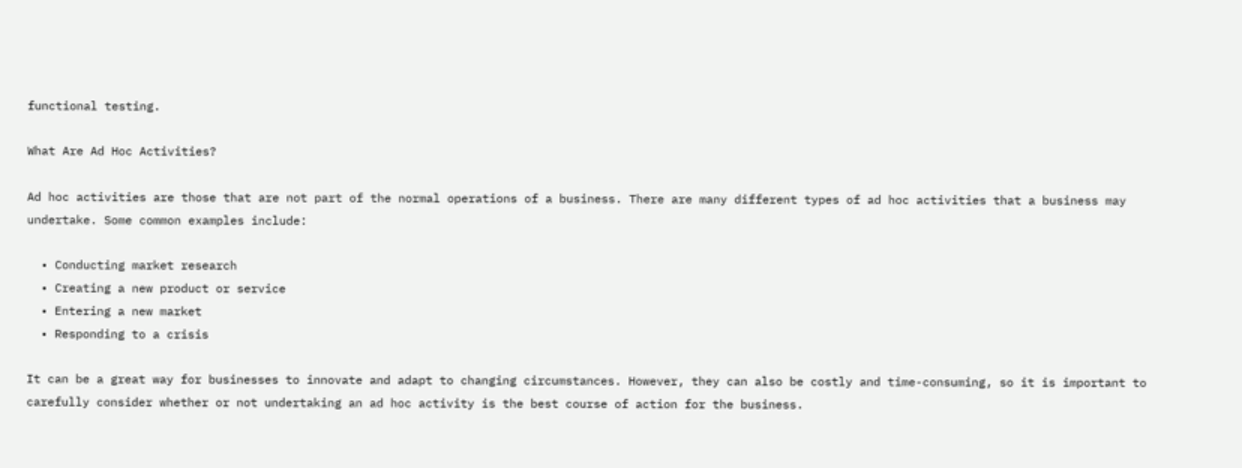functional testing.

What Are Ad Hoc Activities?

Ad hoc activities are those that are not part of the normal operations of a business. There are many different types of ad hoc activities that a business may undertake. Some common examples include:

  • Conducting market research
  • Creating a new product or service
  • Entering a new market
  • Responding to a crisis

It can be a great way for businesses to innovate and adapt to changing circumstances. However, they can also be costly and time-consuming, so it is important to carefully consider whether or not undertaking an ad hoc activity is the best course of action for the business.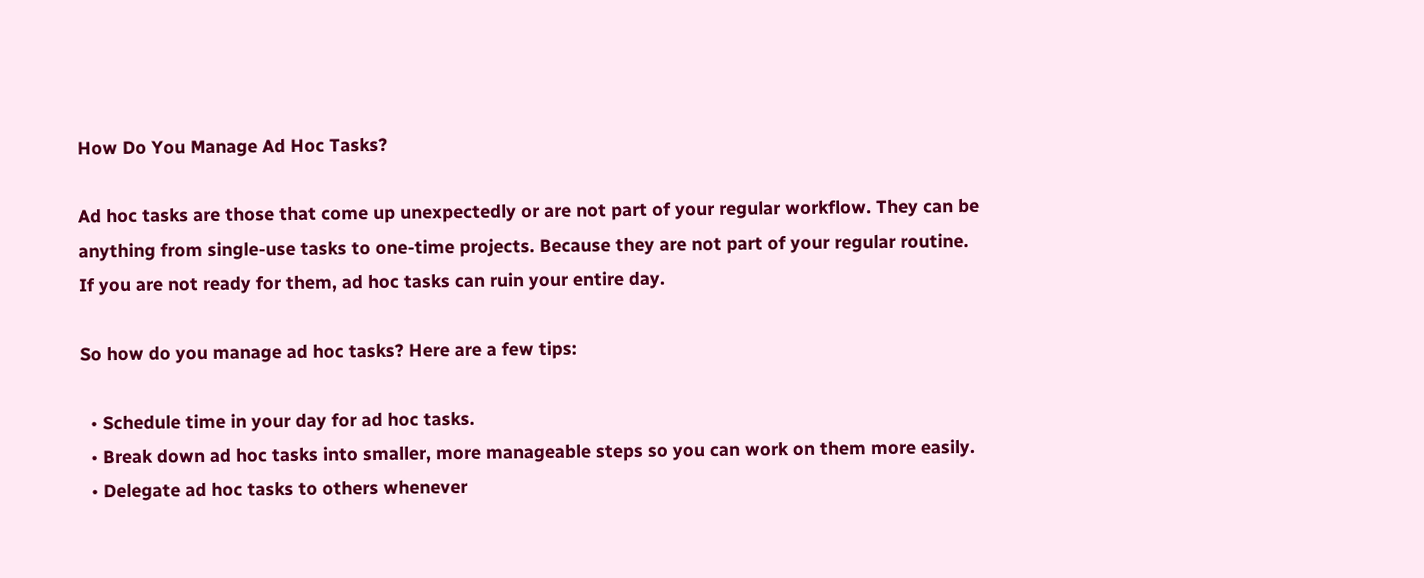How Do You Manage Ad Hoc Tasks?

Ad hoc tasks are those that come up unexpectedly or are not part of your regular workflow. They can be anything from single-use tasks to one-time projects. Because they are not part of your regular routine. If you are not ready for them, ad hoc tasks can ruin your entire day.

So how do you manage ad hoc tasks? Here are a few tips:

  • Schedule time in your day for ad hoc tasks.
  • Break down ad hoc tasks into smaller, more manageable steps so you can work on them more easily.
  • Delegate ad hoc tasks to others whenever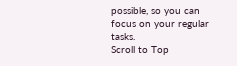possible, so you can focus on your regular tasks.
Scroll to Top